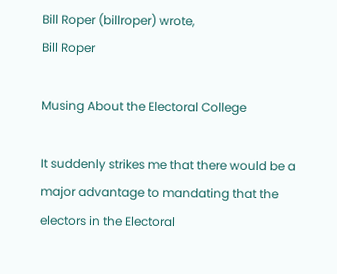Bill Roper (billroper) wrote,
Bill Roper

Musing About the Electoral College

It suddenly strikes me that there would be a major advantage to mandating that the electors in the Electoral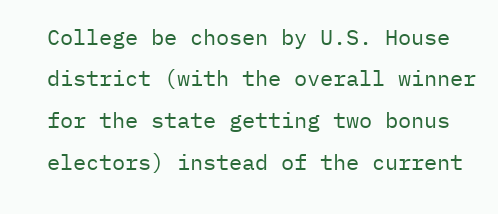College be chosen by U.S. House district (with the overall winner for the state getting two bonus electors) instead of the current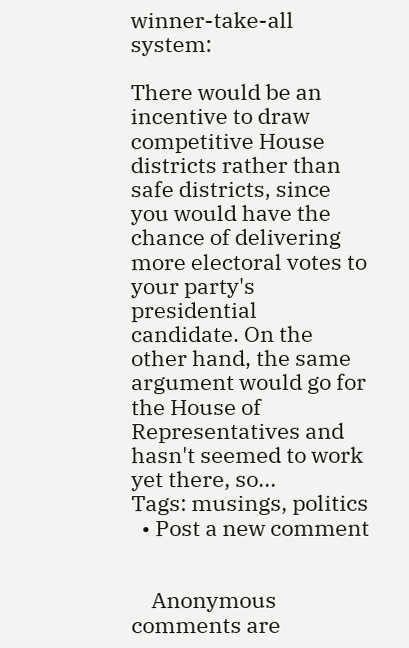winner-take-all system:

There would be an incentive to draw competitive House districts rather than safe districts, since you would have the chance of delivering more electoral votes to your party's presidential candidate. On the other hand, the same argument would go for the House of Representatives and hasn't seemed to work yet there, so...
Tags: musings, politics
  • Post a new comment


    Anonymous comments are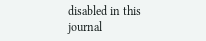disabled in this journal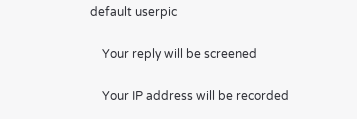default userpic

    Your reply will be screened

    Your IP address will be recorded